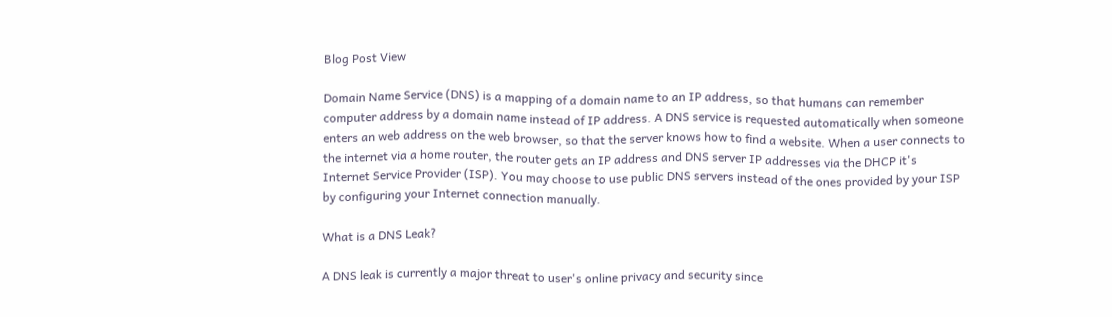Blog Post View

Domain Name Service (DNS) is a mapping of a domain name to an IP address, so that humans can remember computer address by a domain name instead of IP address. A DNS service is requested automatically when someone enters an web address on the web browser, so that the server knows how to find a website. When a user connects to the internet via a home router, the router gets an IP address and DNS server IP addresses via the DHCP it's Internet Service Provider (ISP). You may choose to use public DNS servers instead of the ones provided by your ISP by configuring your Internet connection manually.

What is a DNS Leak?

A DNS leak is currently a major threat to user's online privacy and security since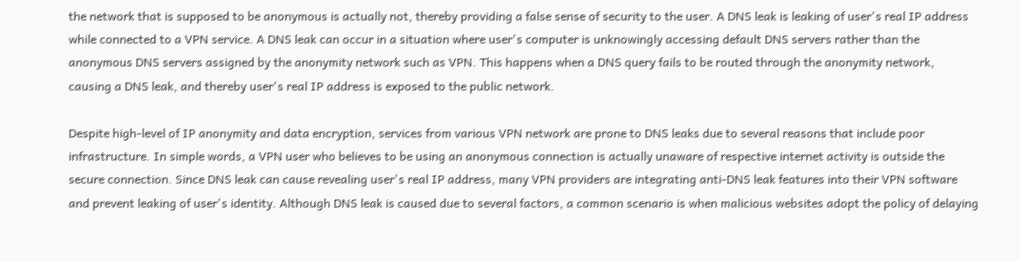the network that is supposed to be anonymous is actually not, thereby providing a false sense of security to the user. A DNS leak is leaking of user's real IP address while connected to a VPN service. A DNS leak can occur in a situation where user's computer is unknowingly accessing default DNS servers rather than the anonymous DNS servers assigned by the anonymity network such as VPN. This happens when a DNS query fails to be routed through the anonymity network, causing a DNS leak, and thereby user's real IP address is exposed to the public network.

Despite high-level of IP anonymity and data encryption, services from various VPN network are prone to DNS leaks due to several reasons that include poor infrastructure. In simple words, a VPN user who believes to be using an anonymous connection is actually unaware of respective internet activity is outside the secure connection. Since DNS leak can cause revealing user's real IP address, many VPN providers are integrating anti-DNS leak features into their VPN software and prevent leaking of user's identity. Although DNS leak is caused due to several factors, a common scenario is when malicious websites adopt the policy of delaying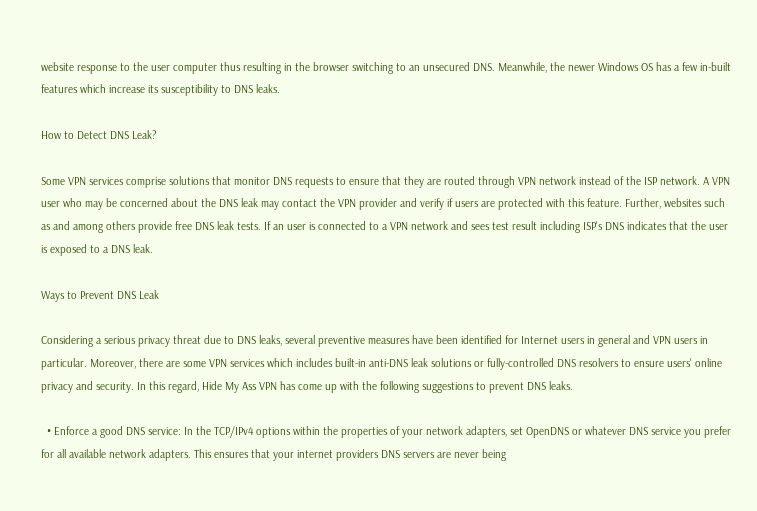website response to the user computer thus resulting in the browser switching to an unsecured DNS. Meanwhile, the newer Windows OS has a few in-built features which increase its susceptibility to DNS leaks.

How to Detect DNS Leak?

Some VPN services comprise solutions that monitor DNS requests to ensure that they are routed through VPN network instead of the ISP network. A VPN user who may be concerned about the DNS leak may contact the VPN provider and verify if users are protected with this feature. Further, websites such as and among others provide free DNS leak tests. If an user is connected to a VPN network and sees test result including ISP's DNS indicates that the user is exposed to a DNS leak.

Ways to Prevent DNS Leak

Considering a serious privacy threat due to DNS leaks, several preventive measures have been identified for Internet users in general and VPN users in particular. Moreover, there are some VPN services which includes built-in anti-DNS leak solutions or fully-controlled DNS resolvers to ensure users' online privacy and security. In this regard, Hide My Ass VPN has come up with the following suggestions to prevent DNS leaks.

  • Enforce a good DNS service: In the TCP/IPv4 options within the properties of your network adapters, set OpenDNS or whatever DNS service you prefer for all available network adapters. This ensures that your internet providers DNS servers are never being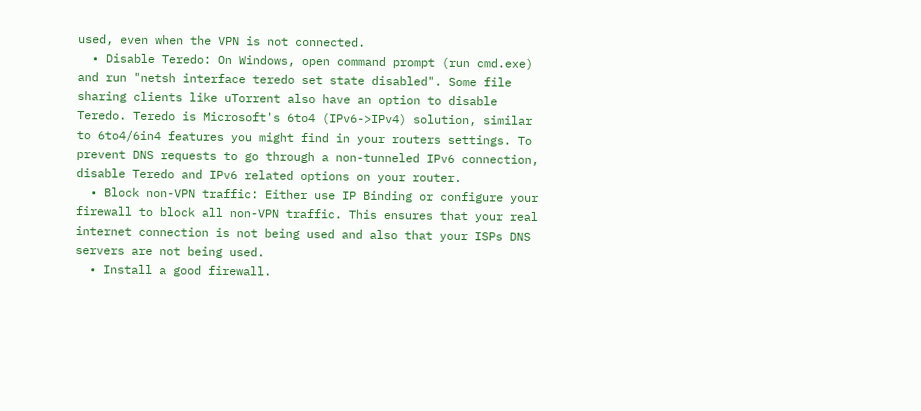used, even when the VPN is not connected.
  • Disable Teredo: On Windows, open command prompt (run cmd.exe) and run "netsh interface teredo set state disabled". Some file sharing clients like uTorrent also have an option to disable Teredo. Teredo is Microsoft's 6to4 (IPv6->IPv4) solution, similar to 6to4/6in4 features you might find in your routers settings. To prevent DNS requests to go through a non-tunneled IPv6 connection, disable Teredo and IPv6 related options on your router.
  • Block non-VPN traffic: Either use IP Binding or configure your firewall to block all non-VPN traffic. This ensures that your real internet connection is not being used and also that your ISPs DNS servers are not being used.
  • Install a good firewall.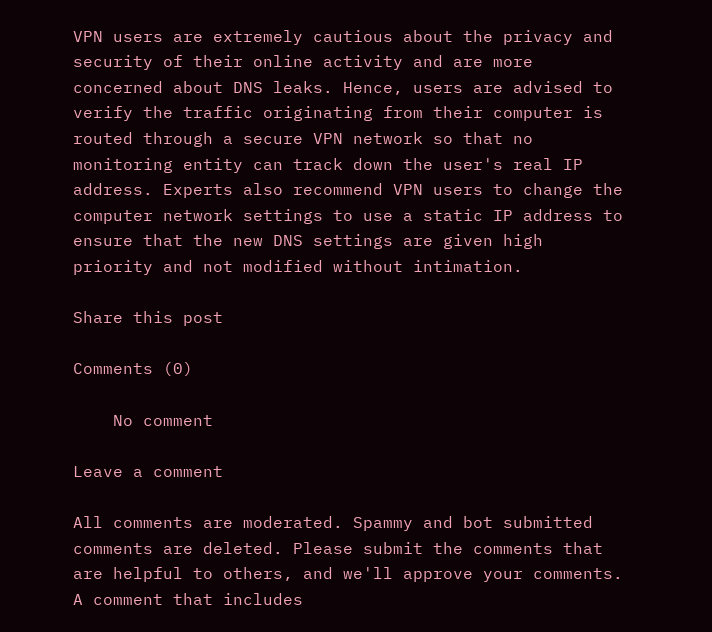VPN users are extremely cautious about the privacy and security of their online activity and are more concerned about DNS leaks. Hence, users are advised to verify the traffic originating from their computer is routed through a secure VPN network so that no monitoring entity can track down the user's real IP address. Experts also recommend VPN users to change the computer network settings to use a static IP address to ensure that the new DNS settings are given high priority and not modified without intimation.

Share this post

Comments (0)

    No comment

Leave a comment

All comments are moderated. Spammy and bot submitted comments are deleted. Please submit the comments that are helpful to others, and we'll approve your comments. A comment that includes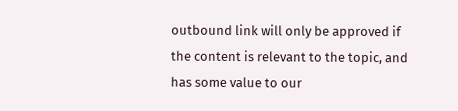outbound link will only be approved if the content is relevant to the topic, and has some value to our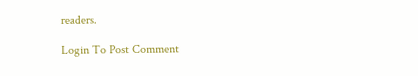readers.

Login To Post Comment